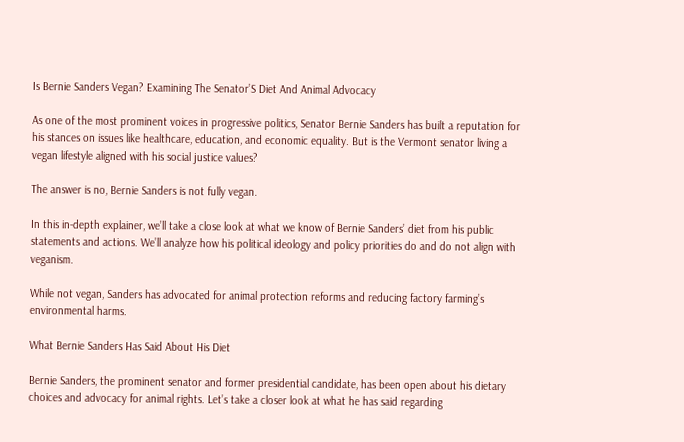Is Bernie Sanders Vegan? Examining The Senator’S Diet And Animal Advocacy

As one of the most prominent voices in progressive politics, Senator Bernie Sanders has built a reputation for his stances on issues like healthcare, education, and economic equality. But is the Vermont senator living a vegan lifestyle aligned with his social justice values?

The answer is no, Bernie Sanders is not fully vegan.

In this in-depth explainer, we’ll take a close look at what we know of Bernie Sanders’ diet from his public statements and actions. We’ll analyze how his political ideology and policy priorities do and do not align with veganism.

While not vegan, Sanders has advocated for animal protection reforms and reducing factory farming’s environmental harms.

What Bernie Sanders Has Said About His Diet

Bernie Sanders, the prominent senator and former presidential candidate, has been open about his dietary choices and advocacy for animal rights. Let’s take a closer look at what he has said regarding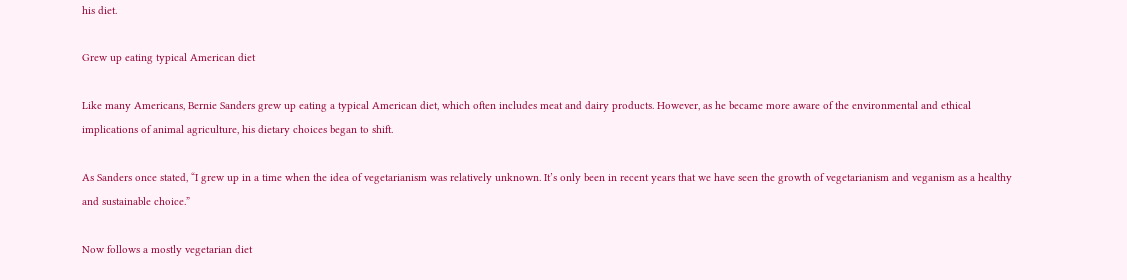his diet.

Grew up eating typical American diet

Like many Americans, Bernie Sanders grew up eating a typical American diet, which often includes meat and dairy products. However, as he became more aware of the environmental and ethical implications of animal agriculture, his dietary choices began to shift.

As Sanders once stated, “I grew up in a time when the idea of vegetarianism was relatively unknown. It’s only been in recent years that we have seen the growth of vegetarianism and veganism as a healthy and sustainable choice.”

Now follows a mostly vegetarian diet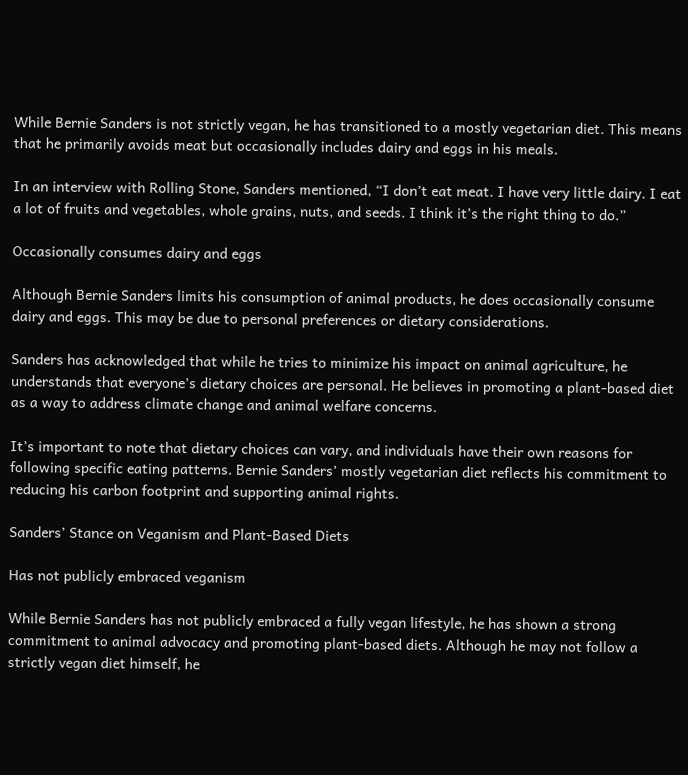While Bernie Sanders is not strictly vegan, he has transitioned to a mostly vegetarian diet. This means that he primarily avoids meat but occasionally includes dairy and eggs in his meals.

In an interview with Rolling Stone, Sanders mentioned, “I don’t eat meat. I have very little dairy. I eat a lot of fruits and vegetables, whole grains, nuts, and seeds. I think it’s the right thing to do.”

Occasionally consumes dairy and eggs

Although Bernie Sanders limits his consumption of animal products, he does occasionally consume dairy and eggs. This may be due to personal preferences or dietary considerations.

Sanders has acknowledged that while he tries to minimize his impact on animal agriculture, he understands that everyone’s dietary choices are personal. He believes in promoting a plant-based diet as a way to address climate change and animal welfare concerns.

It’s important to note that dietary choices can vary, and individuals have their own reasons for following specific eating patterns. Bernie Sanders’ mostly vegetarian diet reflects his commitment to reducing his carbon footprint and supporting animal rights.

Sanders’ Stance on Veganism and Plant-Based Diets

Has not publicly embraced veganism

While Bernie Sanders has not publicly embraced a fully vegan lifestyle, he has shown a strong commitment to animal advocacy and promoting plant-based diets. Although he may not follow a strictly vegan diet himself, he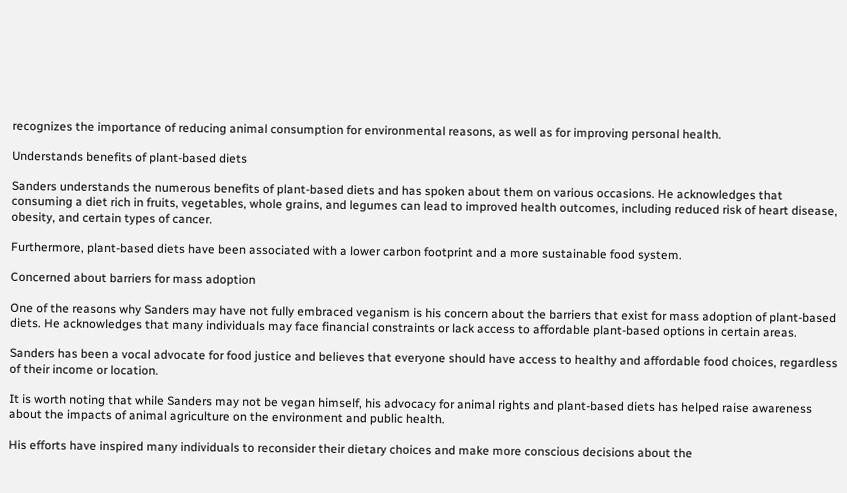recognizes the importance of reducing animal consumption for environmental reasons, as well as for improving personal health.

Understands benefits of plant-based diets

Sanders understands the numerous benefits of plant-based diets and has spoken about them on various occasions. He acknowledges that consuming a diet rich in fruits, vegetables, whole grains, and legumes can lead to improved health outcomes, including reduced risk of heart disease, obesity, and certain types of cancer.

Furthermore, plant-based diets have been associated with a lower carbon footprint and a more sustainable food system.

Concerned about barriers for mass adoption

One of the reasons why Sanders may have not fully embraced veganism is his concern about the barriers that exist for mass adoption of plant-based diets. He acknowledges that many individuals may face financial constraints or lack access to affordable plant-based options in certain areas.

Sanders has been a vocal advocate for food justice and believes that everyone should have access to healthy and affordable food choices, regardless of their income or location.

It is worth noting that while Sanders may not be vegan himself, his advocacy for animal rights and plant-based diets has helped raise awareness about the impacts of animal agriculture on the environment and public health.

His efforts have inspired many individuals to reconsider their dietary choices and make more conscious decisions about the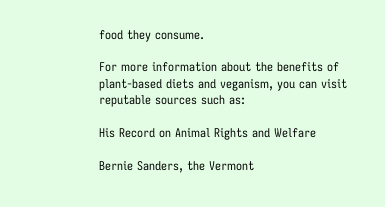food they consume.

For more information about the benefits of plant-based diets and veganism, you can visit reputable sources such as:

His Record on Animal Rights and Welfare

Bernie Sanders, the Vermont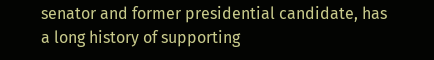senator and former presidential candidate, has a long history of supporting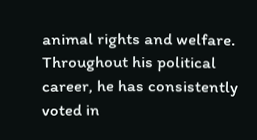animal rights and welfare. Throughout his political career, he has consistently voted in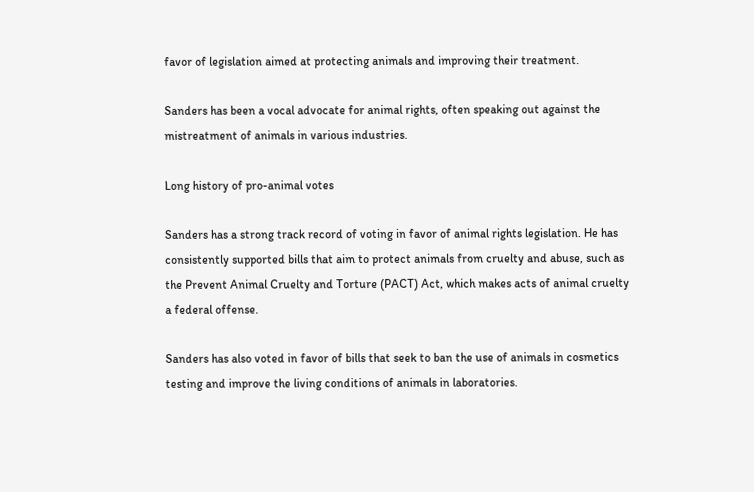favor of legislation aimed at protecting animals and improving their treatment.

Sanders has been a vocal advocate for animal rights, often speaking out against the mistreatment of animals in various industries.

Long history of pro-animal votes

Sanders has a strong track record of voting in favor of animal rights legislation. He has consistently supported bills that aim to protect animals from cruelty and abuse, such as the Prevent Animal Cruelty and Torture (PACT) Act, which makes acts of animal cruelty a federal offense.

Sanders has also voted in favor of bills that seek to ban the use of animals in cosmetics testing and improve the living conditions of animals in laboratories.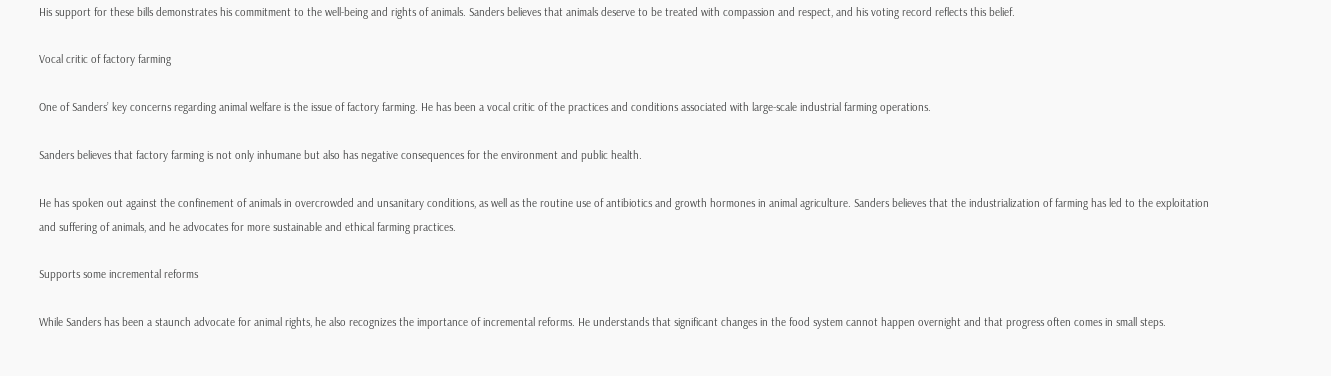His support for these bills demonstrates his commitment to the well-being and rights of animals. Sanders believes that animals deserve to be treated with compassion and respect, and his voting record reflects this belief.

Vocal critic of factory farming

One of Sanders’ key concerns regarding animal welfare is the issue of factory farming. He has been a vocal critic of the practices and conditions associated with large-scale industrial farming operations.

Sanders believes that factory farming is not only inhumane but also has negative consequences for the environment and public health.

He has spoken out against the confinement of animals in overcrowded and unsanitary conditions, as well as the routine use of antibiotics and growth hormones in animal agriculture. Sanders believes that the industrialization of farming has led to the exploitation and suffering of animals, and he advocates for more sustainable and ethical farming practices.

Supports some incremental reforms

While Sanders has been a staunch advocate for animal rights, he also recognizes the importance of incremental reforms. He understands that significant changes in the food system cannot happen overnight and that progress often comes in small steps.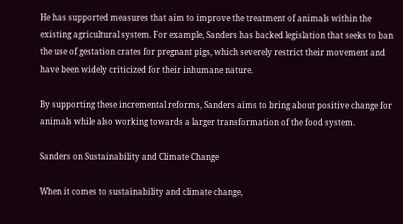He has supported measures that aim to improve the treatment of animals within the existing agricultural system. For example, Sanders has backed legislation that seeks to ban the use of gestation crates for pregnant pigs, which severely restrict their movement and have been widely criticized for their inhumane nature.

By supporting these incremental reforms, Sanders aims to bring about positive change for animals while also working towards a larger transformation of the food system.

Sanders on Sustainability and Climate Change

When it comes to sustainability and climate change,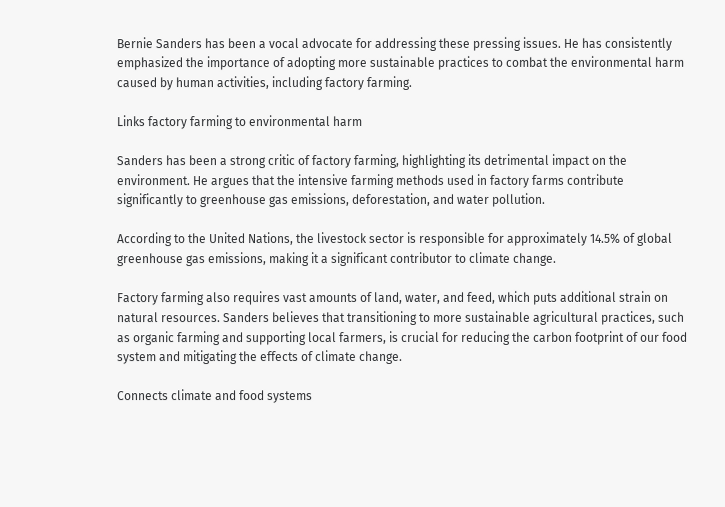Bernie Sanders has been a vocal advocate for addressing these pressing issues. He has consistently emphasized the importance of adopting more sustainable practices to combat the environmental harm caused by human activities, including factory farming.

Links factory farming to environmental harm

Sanders has been a strong critic of factory farming, highlighting its detrimental impact on the environment. He argues that the intensive farming methods used in factory farms contribute significantly to greenhouse gas emissions, deforestation, and water pollution.

According to the United Nations, the livestock sector is responsible for approximately 14.5% of global greenhouse gas emissions, making it a significant contributor to climate change.

Factory farming also requires vast amounts of land, water, and feed, which puts additional strain on natural resources. Sanders believes that transitioning to more sustainable agricultural practices, such as organic farming and supporting local farmers, is crucial for reducing the carbon footprint of our food system and mitigating the effects of climate change.

Connects climate and food systems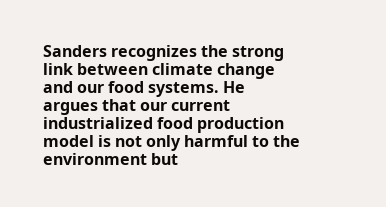Sanders recognizes the strong link between climate change and our food systems. He argues that our current industrialized food production model is not only harmful to the environment but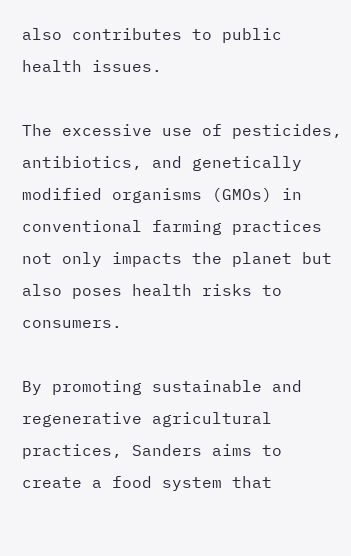also contributes to public health issues.

The excessive use of pesticides, antibiotics, and genetically modified organisms (GMOs) in conventional farming practices not only impacts the planet but also poses health risks to consumers.

By promoting sustainable and regenerative agricultural practices, Sanders aims to create a food system that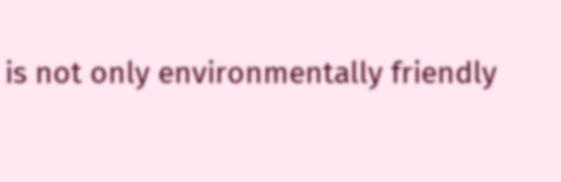is not only environmentally friendly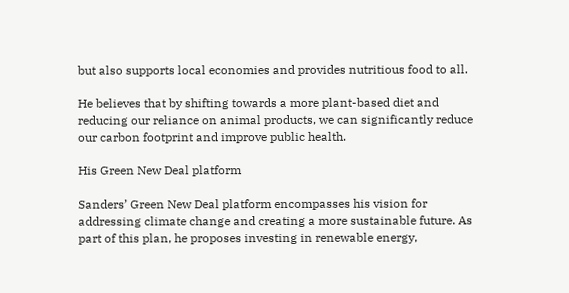but also supports local economies and provides nutritious food to all.

He believes that by shifting towards a more plant-based diet and reducing our reliance on animal products, we can significantly reduce our carbon footprint and improve public health.

His Green New Deal platform

Sanders’ Green New Deal platform encompasses his vision for addressing climate change and creating a more sustainable future. As part of this plan, he proposes investing in renewable energy,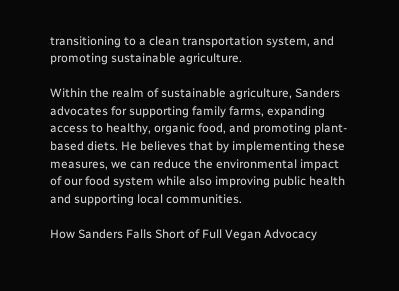transitioning to a clean transportation system, and promoting sustainable agriculture.

Within the realm of sustainable agriculture, Sanders advocates for supporting family farms, expanding access to healthy, organic food, and promoting plant-based diets. He believes that by implementing these measures, we can reduce the environmental impact of our food system while also improving public health and supporting local communities.

How Sanders Falls Short of Full Vegan Advocacy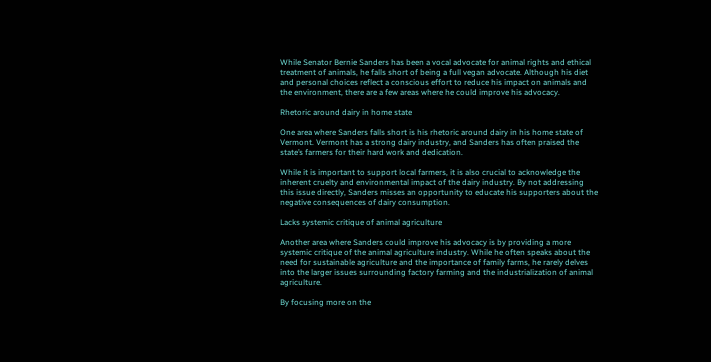While Senator Bernie Sanders has been a vocal advocate for animal rights and ethical treatment of animals, he falls short of being a full vegan advocate. Although his diet and personal choices reflect a conscious effort to reduce his impact on animals and the environment, there are a few areas where he could improve his advocacy.

Rhetoric around dairy in home state

One area where Sanders falls short is his rhetoric around dairy in his home state of Vermont. Vermont has a strong dairy industry, and Sanders has often praised the state’s farmers for their hard work and dedication.

While it is important to support local farmers, it is also crucial to acknowledge the inherent cruelty and environmental impact of the dairy industry. By not addressing this issue directly, Sanders misses an opportunity to educate his supporters about the negative consequences of dairy consumption.

Lacks systemic critique of animal agriculture

Another area where Sanders could improve his advocacy is by providing a more systemic critique of the animal agriculture industry. While he often speaks about the need for sustainable agriculture and the importance of family farms, he rarely delves into the larger issues surrounding factory farming and the industrialization of animal agriculture.

By focusing more on the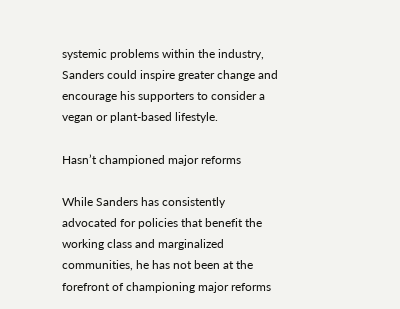systemic problems within the industry, Sanders could inspire greater change and encourage his supporters to consider a vegan or plant-based lifestyle.

Hasn’t championed major reforms

While Sanders has consistently advocated for policies that benefit the working class and marginalized communities, he has not been at the forefront of championing major reforms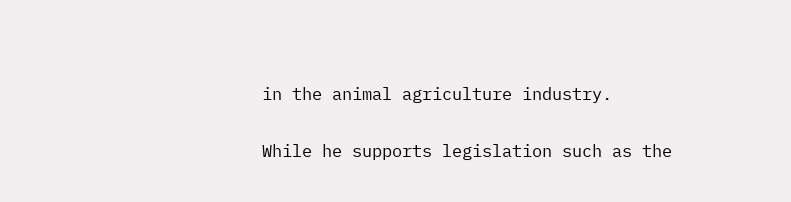in the animal agriculture industry.

While he supports legislation such as the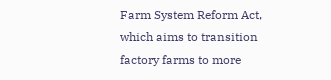Farm System Reform Act, which aims to transition factory farms to more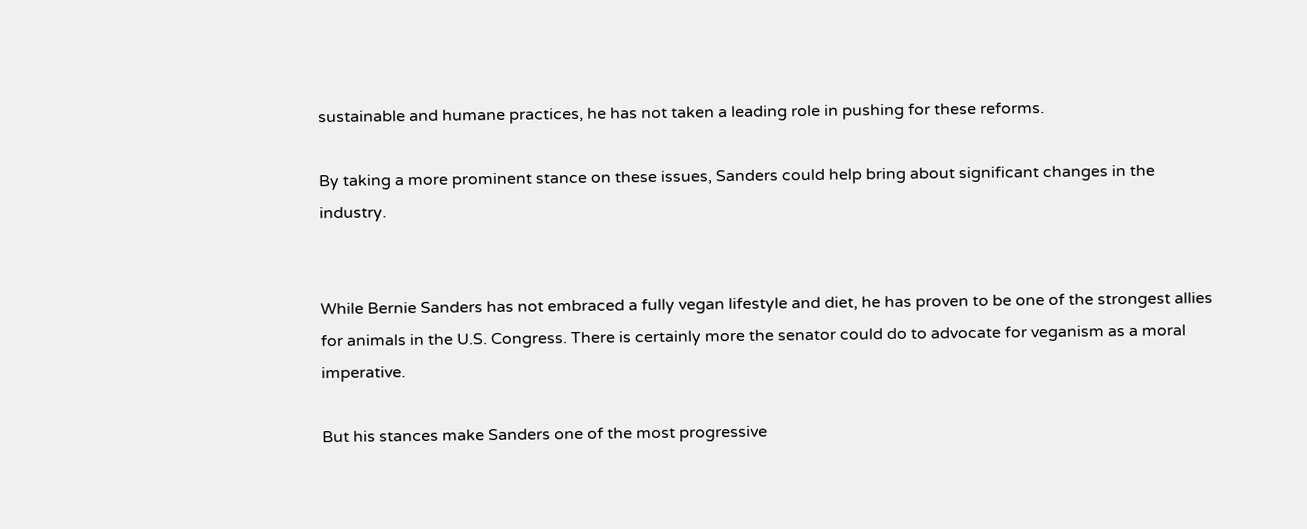sustainable and humane practices, he has not taken a leading role in pushing for these reforms.

By taking a more prominent stance on these issues, Sanders could help bring about significant changes in the industry.


While Bernie Sanders has not embraced a fully vegan lifestyle and diet, he has proven to be one of the strongest allies for animals in the U.S. Congress. There is certainly more the senator could do to advocate for veganism as a moral imperative.

But his stances make Sanders one of the most progressive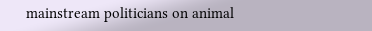mainstream politicians on animal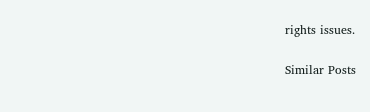rights issues.

Similar Posts